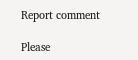Report comment

Please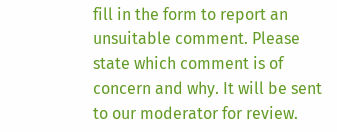fill in the form to report an unsuitable comment. Please state which comment is of concern and why. It will be sent to our moderator for review.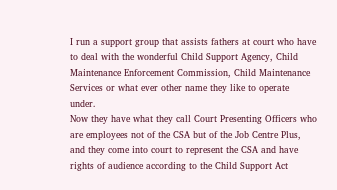I run a support group that assists fathers at court who have to deal with the wonderful Child Support Agency, Child Maintenance Enforcement Commission, Child Maintenance Services or what ever other name they like to operate under.
Now they have what they call Court Presenting Officers who are employees not of the CSA but of the Job Centre Plus, and they come into court to represent the CSA and have rights of audience according to the Child Support Act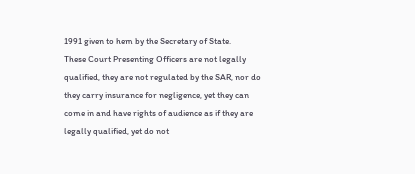1991 given to hem by the Secretary of State.
These Court Presenting Officers are not legally qualified, they are not regulated by the SAR, nor do they carry insurance for negligence, yet they can come in and have rights of audience as if they are legally qualified, yet do not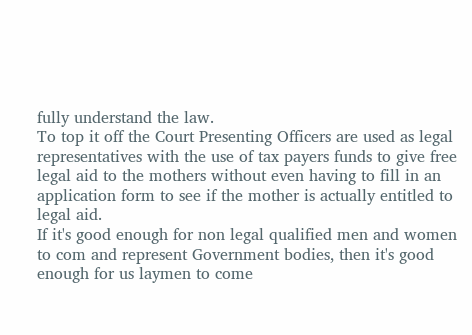fully understand the law.
To top it off the Court Presenting Officers are used as legal representatives with the use of tax payers funds to give free legal aid to the mothers without even having to fill in an application form to see if the mother is actually entitled to legal aid.
If it's good enough for non legal qualified men and women to com and represent Government bodies, then it's good enough for us laymen to come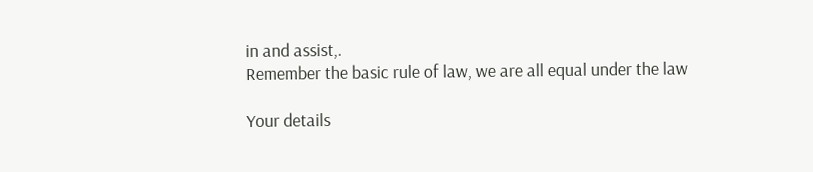in and assist,.
Remember the basic rule of law, we are all equal under the law

Your details